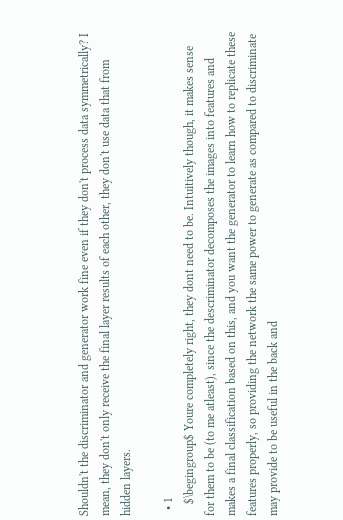Shouldn't the discriminator and generator work fine even if they don't process data symmetrically? I mean, they don't only receive the final layer results of each other, they don't use data that from hidden layers.

  • 1
    $\begingroup$ Youre completely right, they dont need to be. Intuitively though, it makes sense for them to be (to me atleast), since the descriminator decomposes the images into features and makes a final classification based on this, and you want the generator to learn how to replicate these features properly, so providing the network the same power to generate as compared to discriminate may provide to be useful in the back and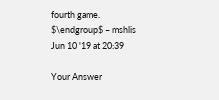fourth game. $\endgroup$ – mshlis Jun 10 '19 at 20:39

Your Answer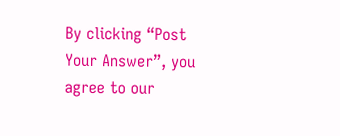By clicking “Post Your Answer”, you agree to our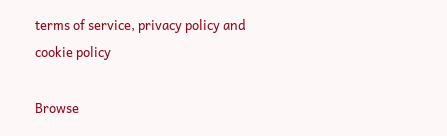terms of service, privacy policy and cookie policy

Browse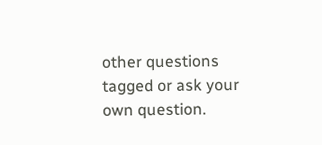other questions tagged or ask your own question.